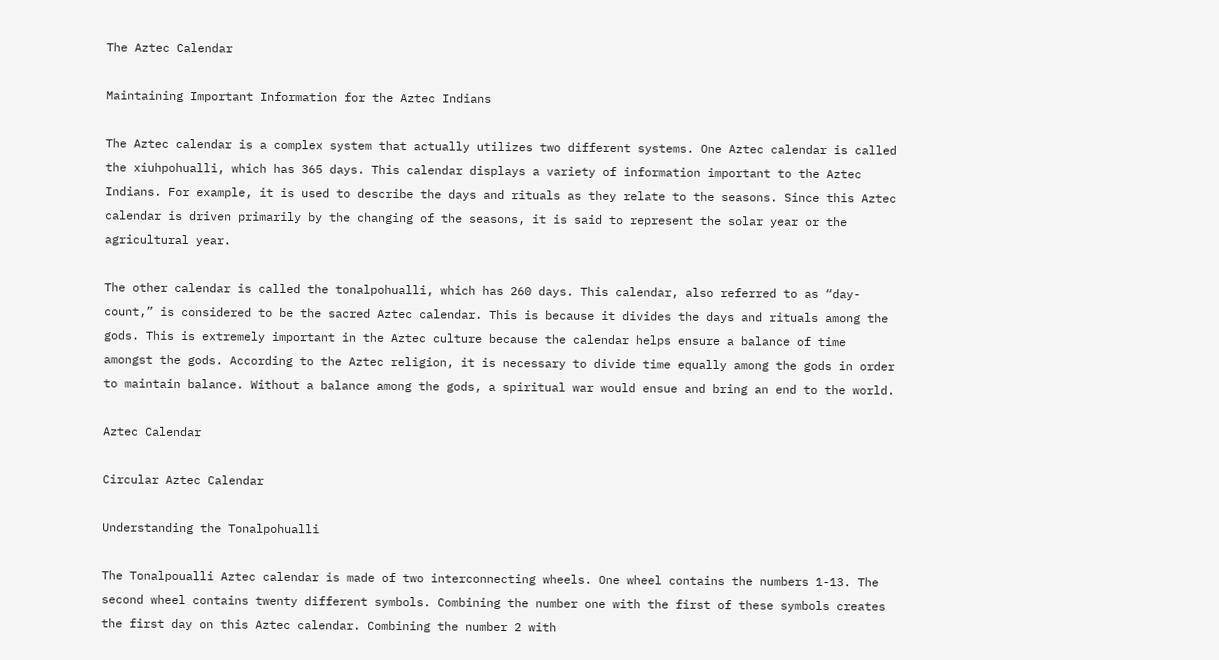The Aztec Calendar

Maintaining Important Information for the Aztec Indians

The Aztec calendar is a complex system that actually utilizes two different systems. One Aztec calendar is called the xiuhpohualli, which has 365 days. This calendar displays a variety of information important to the Aztec Indians. For example, it is used to describe the days and rituals as they relate to the seasons. Since this Aztec calendar is driven primarily by the changing of the seasons, it is said to represent the solar year or the agricultural year.

The other calendar is called the tonalpohualli, which has 260 days. This calendar, also referred to as “day-count,” is considered to be the sacred Aztec calendar. This is because it divides the days and rituals among the gods. This is extremely important in the Aztec culture because the calendar helps ensure a balance of time amongst the gods. According to the Aztec religion, it is necessary to divide time equally among the gods in order to maintain balance. Without a balance among the gods, a spiritual war would ensue and bring an end to the world.

Aztec Calendar

Circular Aztec Calendar

Understanding the Tonalpohualli

The Tonalpoualli Aztec calendar is made of two interconnecting wheels. One wheel contains the numbers 1-13. The second wheel contains twenty different symbols. Combining the number one with the first of these symbols creates the first day on this Aztec calendar. Combining the number 2 with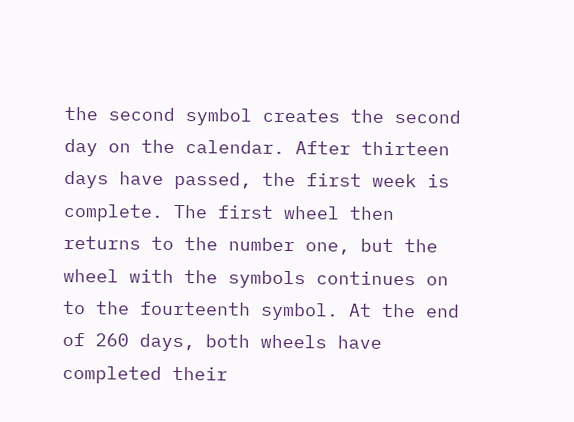the second symbol creates the second day on the calendar. After thirteen days have passed, the first week is complete. The first wheel then returns to the number one, but the wheel with the symbols continues on to the fourteenth symbol. At the end of 260 days, both wheels have completed their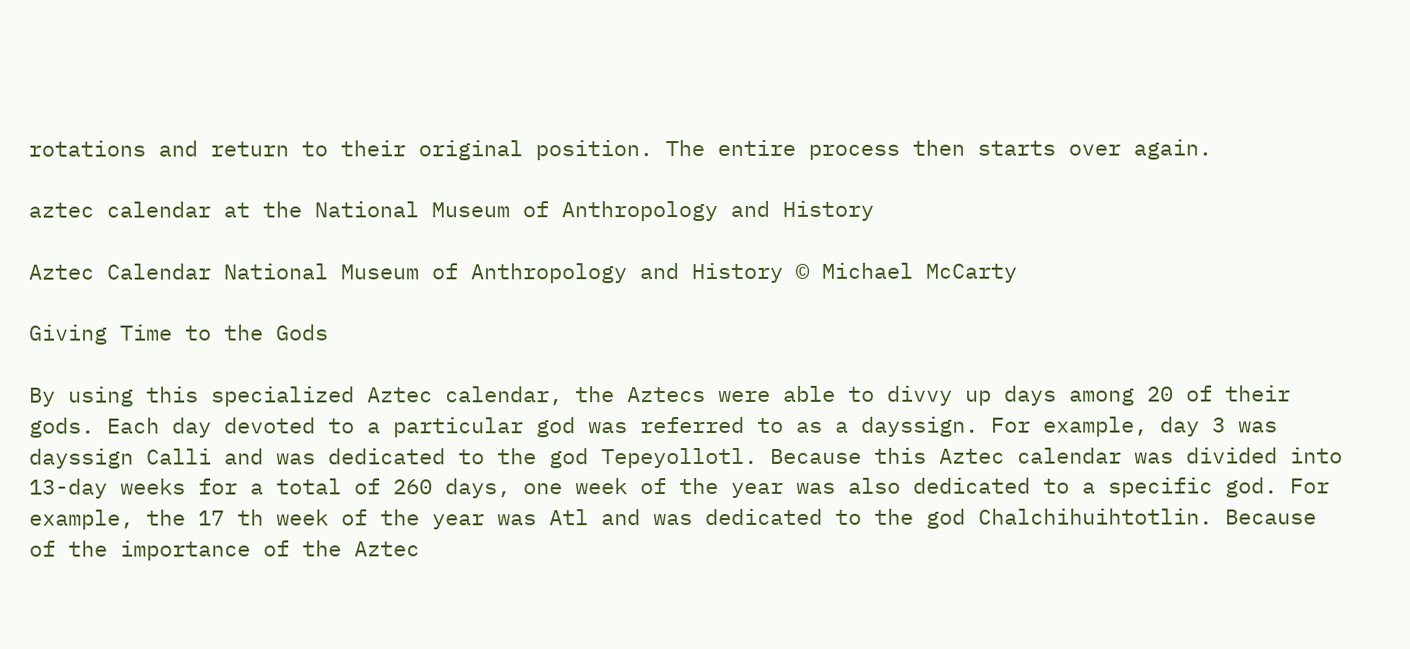rotations and return to their original position. The entire process then starts over again.

aztec calendar at the National Museum of Anthropology and History

Aztec Calendar National Museum of Anthropology and History © Michael McCarty

Giving Time to the Gods

By using this specialized Aztec calendar, the Aztecs were able to divvy up days among 20 of their gods. Each day devoted to a particular god was referred to as a dayssign. For example, day 3 was dayssign Calli and was dedicated to the god Tepeyollotl. Because this Aztec calendar was divided into 13-day weeks for a total of 260 days, one week of the year was also dedicated to a specific god. For example, the 17 th week of the year was Atl and was dedicated to the god Chalchihuihtotlin. Because of the importance of the Aztec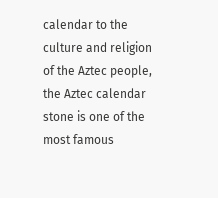calendar to the culture and religion of the Aztec people, the Aztec calendar stone is one of the most famous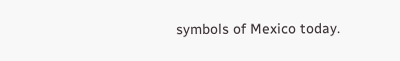symbols of Mexico today.